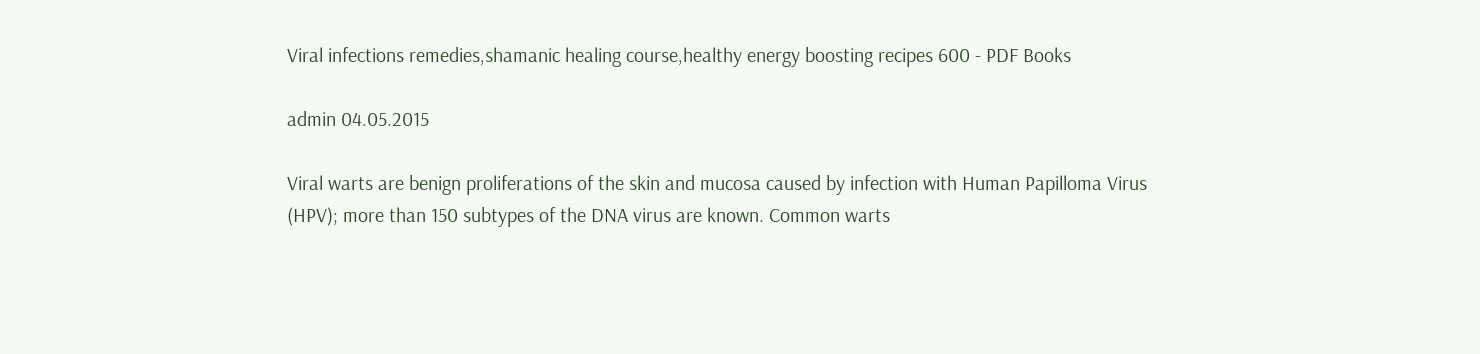Viral infections remedies,shamanic healing course,healthy energy boosting recipes 600 - PDF Books

admin 04.05.2015

Viral warts are benign proliferations of the skin and mucosa caused by infection with Human Papilloma Virus (HPV); more than 150 subtypes of the DNA virus are known. Common warts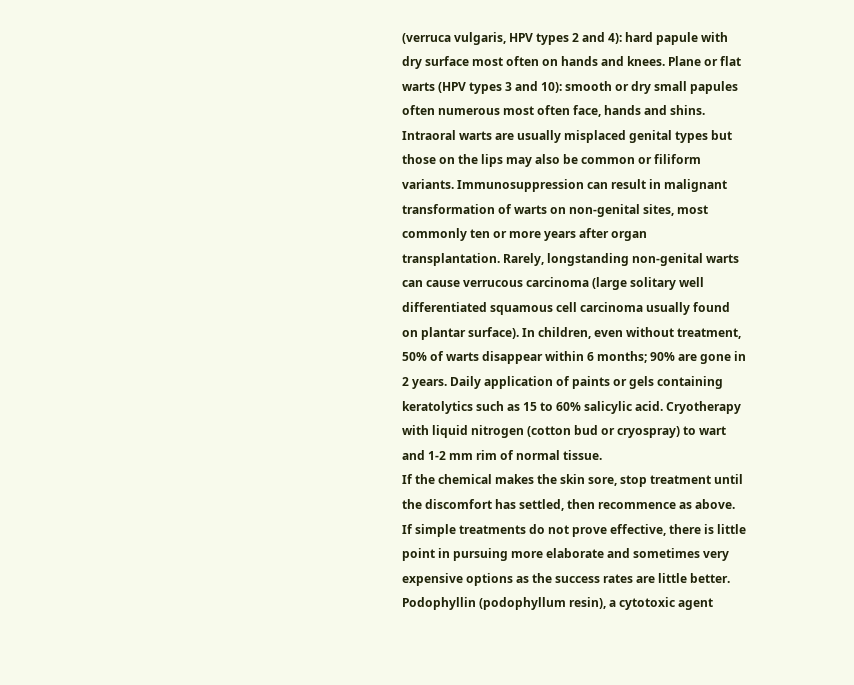(verruca vulgaris, HPV types 2 and 4): hard papule with dry surface most often on hands and knees. Plane or flat warts (HPV types 3 and 10): smooth or dry small papules often numerous most often face, hands and shins. Intraoral warts are usually misplaced genital types but those on the lips may also be common or filiform variants. Immunosuppression can result in malignant transformation of warts on non-genital sites, most commonly ten or more years after organ transplantation. Rarely, longstanding non-genital warts can cause verrucous carcinoma (large solitary well differentiated squamous cell carcinoma usually found on plantar surface). In children, even without treatment, 50% of warts disappear within 6 months; 90% are gone in 2 years. Daily application of paints or gels containing keratolytics such as 15 to 60% salicylic acid. Cryotherapy with liquid nitrogen (cotton bud or cryospray) to wart and 1-2 mm rim of normal tissue.
If the chemical makes the skin sore, stop treatment until the discomfort has settled, then recommence as above. If simple treatments do not prove effective, there is little point in pursuing more elaborate and sometimes very expensive options as the success rates are little better. Podophyllin (podophyllum resin), a cytotoxic agent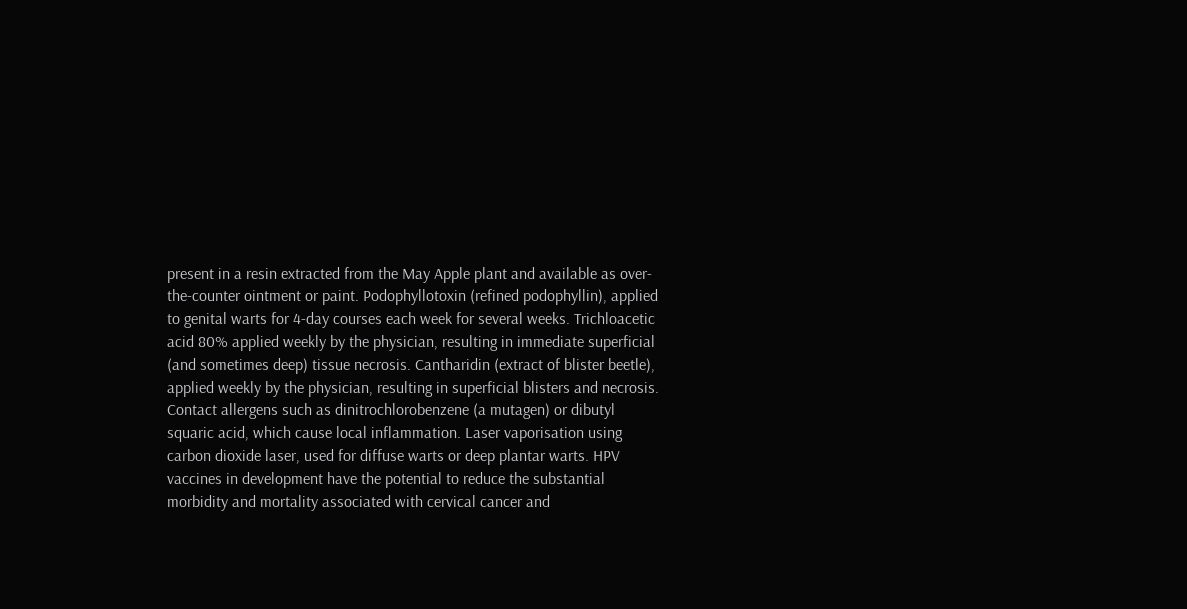present in a resin extracted from the May Apple plant and available as over-the-counter ointment or paint. Podophyllotoxin (refined podophyllin), applied to genital warts for 4-day courses each week for several weeks. Trichloacetic acid 80% applied weekly by the physician, resulting in immediate superficial (and sometimes deep) tissue necrosis. Cantharidin (extract of blister beetle), applied weekly by the physician, resulting in superficial blisters and necrosis. Contact allergens such as dinitrochlorobenzene (a mutagen) or dibutyl squaric acid, which cause local inflammation. Laser vaporisation using carbon dioxide laser, used for diffuse warts or deep plantar warts. HPV vaccines in development have the potential to reduce the substantial morbidity and mortality associated with cervical cancer and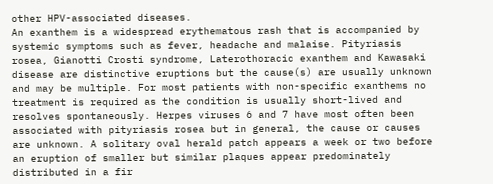other HPV-associated diseases.
An exanthem is a widespread erythematous rash that is accompanied by systemic symptoms such as fever, headache and malaise. Pityriasis rosea, Gianotti Crosti syndrome, Laterothoracic exanthem and Kawasaki disease are distinctive eruptions but the cause(s) are usually unknown and may be multiple. For most patients with non-specific exanthems no treatment is required as the condition is usually short-lived and resolves spontaneously. Herpes viruses 6 and 7 have most often been associated with pityriasis rosea but in general, the cause or causes are unknown. A solitary oval herald patch appears a week or two before an eruption of smaller but similar plaques appear predominately distributed in a fir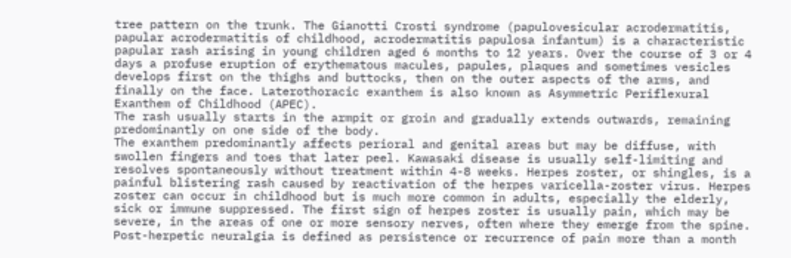tree pattern on the trunk. The Gianotti Crosti syndrome (papulovesicular acrodermatitis, papular acrodermatitis of childhood, acrodermatitis papulosa infantum) is a characteristic papular rash arising in young children aged 6 months to 12 years. Over the course of 3 or 4 days a profuse eruption of erythematous macules, papules, plaques and sometimes vesicles develops first on the thighs and buttocks, then on the outer aspects of the arms, and finally on the face. Laterothoracic exanthem is also known as Asymmetric Periflexural Exanthem of Childhood (APEC).
The rash usually starts in the armpit or groin and gradually extends outwards, remaining predominantly on one side of the body.
The exanthem predominantly affects perioral and genital areas but may be diffuse, with swollen fingers and toes that later peel. Kawasaki disease is usually self-limiting and resolves spontaneously without treatment within 4-8 weeks. Herpes zoster, or shingles, is a painful blistering rash caused by reactivation of the herpes varicella-zoster virus. Herpes zoster can occur in childhood but is much more common in adults, especially the elderly, sick or immune suppressed. The first sign of herpes zoster is usually pain, which may be severe, in the areas of one or more sensory nerves, often where they emerge from the spine. Post-herpetic neuralgia is defined as persistence or recurrence of pain more than a month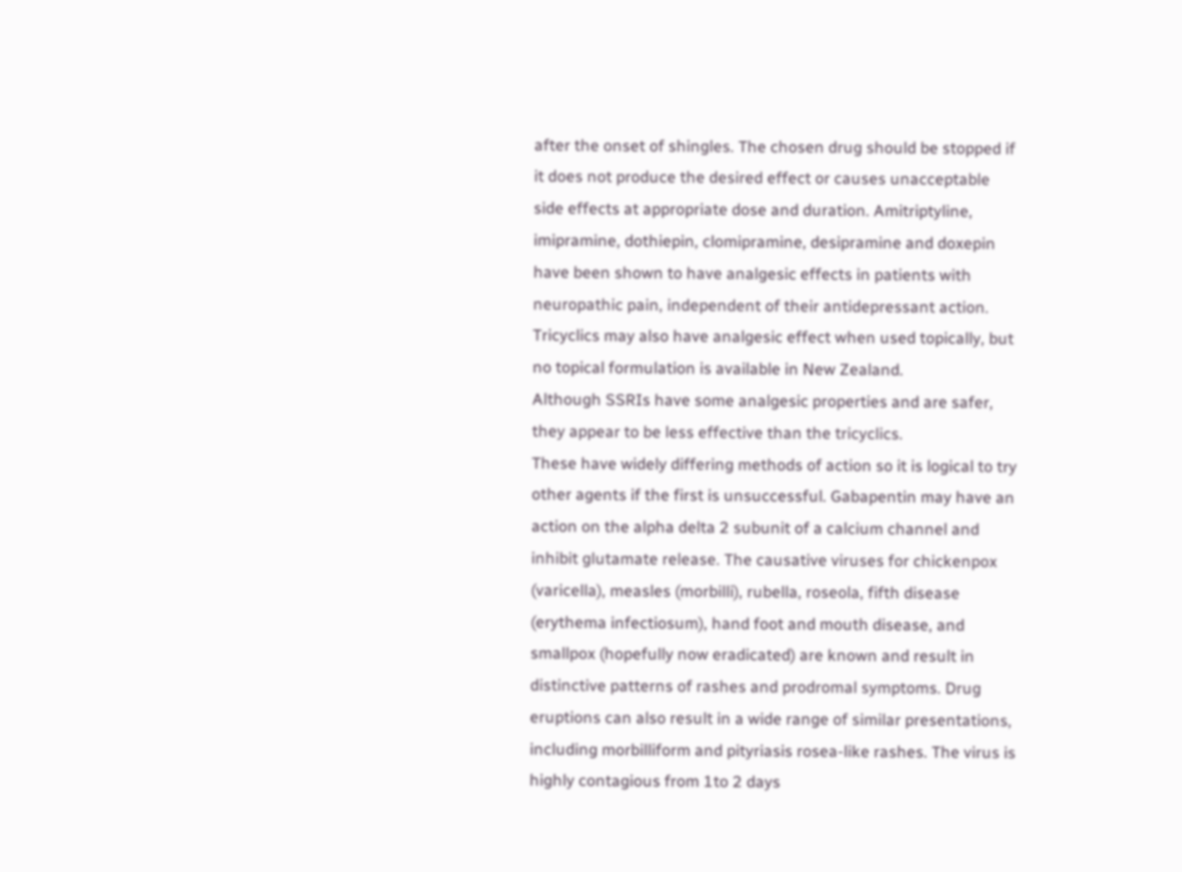after the onset of shingles. The chosen drug should be stopped if it does not produce the desired effect or causes unacceptable side effects at appropriate dose and duration. Amitriptyline, imipramine, dothiepin, clomipramine, desipramine and doxepin have been shown to have analgesic effects in patients with neuropathic pain, independent of their antidepressant action. Tricyclics may also have analgesic effect when used topically, but no topical formulation is available in New Zealand.
Although SSRIs have some analgesic properties and are safer, they appear to be less effective than the tricyclics.
These have widely differing methods of action so it is logical to try other agents if the first is unsuccessful. Gabapentin may have an action on the alpha delta 2 subunit of a calcium channel and inhibit glutamate release. The causative viruses for chickenpox (varicella), measles (morbilli), rubella, roseola, fifth disease (erythema infectiosum), hand foot and mouth disease, and smallpox (hopefully now eradicated) are known and result in distinctive patterns of rashes and prodromal symptoms. Drug eruptions can also result in a wide range of similar presentations, including morbilliform and pityriasis rosea-like rashes. The virus is highly contagious from 1to 2 days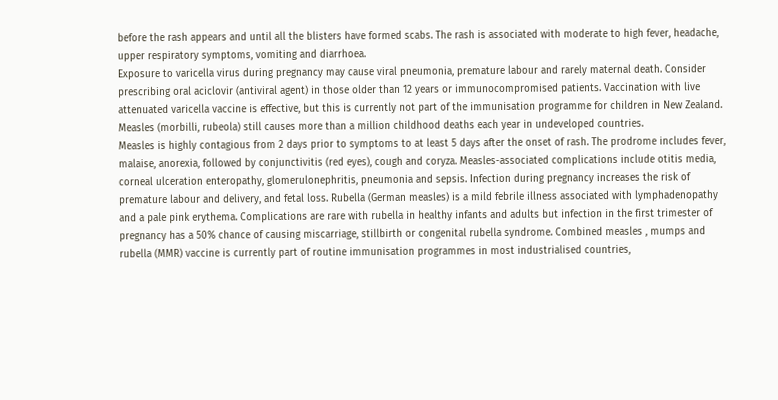before the rash appears and until all the blisters have formed scabs. The rash is associated with moderate to high fever, headache, upper respiratory symptoms, vomiting and diarrhoea.
Exposure to varicella virus during pregnancy may cause viral pneumonia, premature labour and rarely maternal death. Consider prescribing oral aciclovir (antiviral agent) in those older than 12 years or immunocompromised patients. Vaccination with live attenuated varicella vaccine is effective, but this is currently not part of the immunisation programme for children in New Zealand. Measles (morbilli, rubeola) still causes more than a million childhood deaths each year in undeveloped countries.
Measles is highly contagious from 2 days prior to symptoms to at least 5 days after the onset of rash. The prodrome includes fever, malaise, anorexia, followed by conjunctivitis (red eyes), cough and coryza. Measles-associated complications include otitis media, corneal ulceration enteropathy, glomerulonephritis, pneumonia and sepsis. Infection during pregnancy increases the risk of premature labour and delivery, and fetal loss. Rubella (German measles) is a mild febrile illness associated with lymphadenopathy and a pale pink erythema. Complications are rare with rubella in healthy infants and adults but infection in the first trimester of pregnancy has a 50% chance of causing miscarriage, stillbirth or congenital rubella syndrome. Combined measles , mumps and rubella (MMR) vaccine is currently part of routine immunisation programmes in most industrialised countries,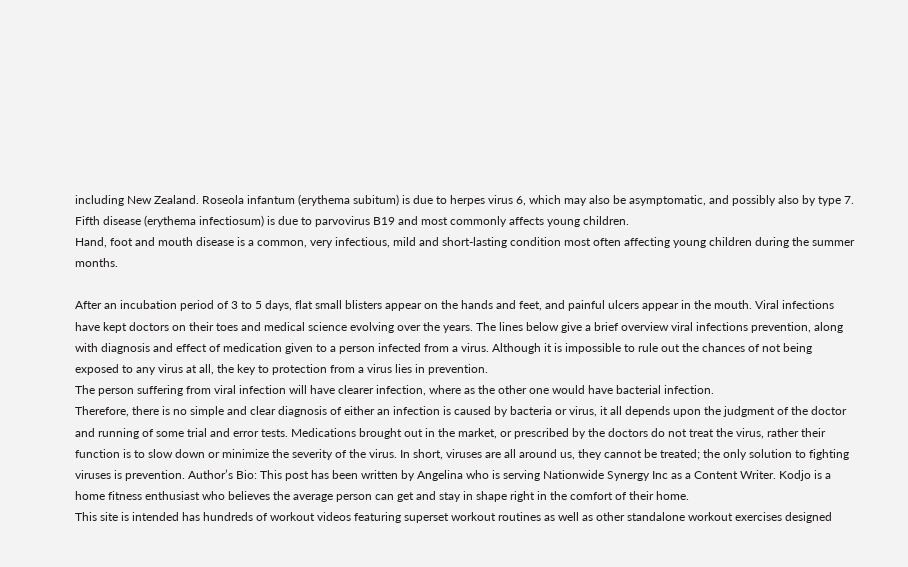including New Zealand. Roseola infantum (erythema subitum) is due to herpes virus 6, which may also be asymptomatic, and possibly also by type 7. Fifth disease (erythema infectiosum) is due to parvovirus B19 and most commonly affects young children.
Hand, foot and mouth disease is a common, very infectious, mild and short-lasting condition most often affecting young children during the summer months.

After an incubation period of 3 to 5 days, flat small blisters appear on the hands and feet, and painful ulcers appear in the mouth. Viral infections have kept doctors on their toes and medical science evolving over the years. The lines below give a brief overview viral infections prevention, along with diagnosis and effect of medication given to a person infected from a virus. Although it is impossible to rule out the chances of not being exposed to any virus at all, the key to protection from a virus lies in prevention.
The person suffering from viral infection will have clearer infection, where as the other one would have bacterial infection.
Therefore, there is no simple and clear diagnosis of either an infection is caused by bacteria or virus, it all depends upon the judgment of the doctor and running of some trial and error tests. Medications brought out in the market, or prescribed by the doctors do not treat the virus, rather their function is to slow down or minimize the severity of the virus. In short, viruses are all around us, they cannot be treated; the only solution to fighting viruses is prevention. Author’s Bio: This post has been written by Angelina who is serving Nationwide Synergy Inc as a Content Writer. Kodjo is a home fitness enthusiast who believes the average person can get and stay in shape right in the comfort of their home.
This site is intended has hundreds of workout videos featuring superset workout routines as well as other standalone workout exercises designed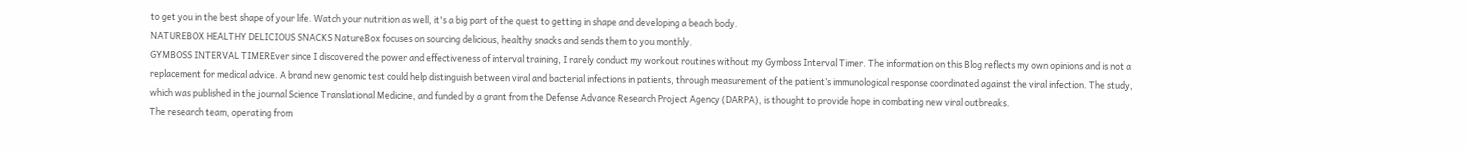to get you in the best shape of your life. Watch your nutrition as well, it's a big part of the quest to getting in shape and developing a beach body.
NATUREBOX HEALTHY DELICIOUS SNACKS NatureBox focuses on sourcing delicious, healthy snacks and sends them to you monthly.
GYMBOSS INTERVAL TIMEREver since I discovered the power and effectiveness of interval training, I rarely conduct my workout routines without my Gymboss Interval Timer. The information on this Blog reflects my own opinions and is not a replacement for medical advice. A brand new genomic test could help distinguish between viral and bacterial infections in patients, through measurement of the patient’s immunological response coordinated against the viral infection. The study, which was published in the journal Science Translational Medicine, and funded by a grant from the Defense Advance Research Project Agency (DARPA), is thought to provide hope in combating new viral outbreaks.
The research team, operating from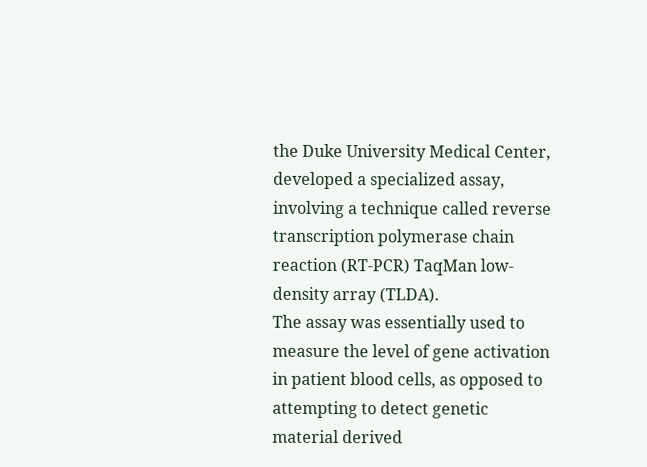the Duke University Medical Center, developed a specialized assay, involving a technique called reverse transcription polymerase chain reaction (RT-PCR) TaqMan low-density array (TLDA).
The assay was essentially used to measure the level of gene activation in patient blood cells, as opposed to attempting to detect genetic material derived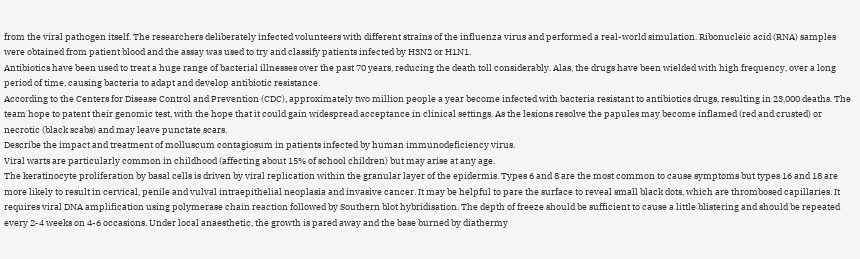from the viral pathogen itself. The researchers deliberately infected volunteers with different strains of the influenza virus and performed a real-world simulation. Ribonucleic acid (RNA) samples were obtained from patient blood and the assay was used to try and classify patients infected by H3N2 or H1N1.
Antibiotics have been used to treat a huge range of bacterial illnesses over the past 70 years, reducing the death toll considerably. Alas, the drugs have been wielded with high frequency, over a long period of time, causing bacteria to adapt and develop antibiotic resistance.
According to the Centers for Disease Control and Prevention (CDC), approximately two million people a year become infected with bacteria resistant to antibiotics drugs, resulting in 23,000 deaths. The team hope to patent their genomic test, with the hope that it could gain widespread acceptance in clinical settings. As the lesions resolve the papules may become inflamed (red and crusted) or necrotic (black scabs) and may leave punctate scars.
Describe the impact and treatment of molluscum contagiosum in patients infected by human immunodeficiency virus.
Viral warts are particularly common in childhood (affecting about 15% of school children) but may arise at any age.
The keratinocyte proliferation by basal cells is driven by viral replication within the granular layer of the epidermis. Types 6 and 8 are the most common to cause symptoms but types 16 and 18 are more likely to result in cervical, penile and vulval intraepithelial neoplasia and invasive cancer. It may be helpful to pare the surface to reveal small black dots, which are thrombosed capillaries. It requires viral DNA amplification using polymerase chain reaction followed by Southern blot hybridisation. The depth of freeze should be sufficient to cause a little blistering and should be repeated every 2-4 weeks on 4-6 occasions. Under local anaesthetic, the growth is pared away and the base burned by diathermy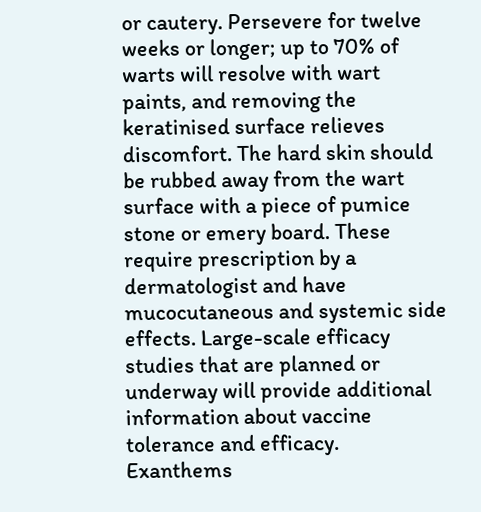or cautery. Persevere for twelve weeks or longer; up to 70% of warts will resolve with wart paints, and removing the keratinised surface relieves discomfort. The hard skin should be rubbed away from the wart surface with a piece of pumice stone or emery board. These require prescription by a dermatologist and have mucocutaneous and systemic side effects. Large-scale efficacy studies that are planned or underway will provide additional information about vaccine tolerance and efficacy.
Exanthems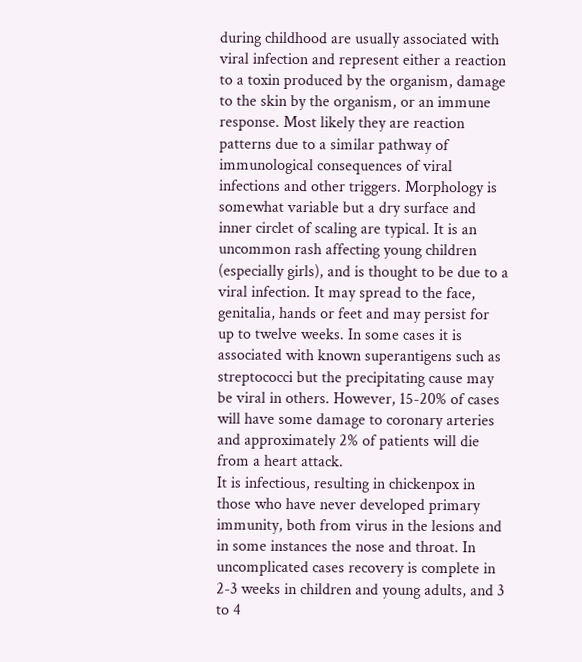during childhood are usually associated with viral infection and represent either a reaction to a toxin produced by the organism, damage to the skin by the organism, or an immune response. Most likely they are reaction patterns due to a similar pathway of immunological consequences of viral infections and other triggers. Morphology is somewhat variable but a dry surface and inner circlet of scaling are typical. It is an uncommon rash affecting young children (especially girls), and is thought to be due to a viral infection. It may spread to the face, genitalia, hands or feet and may persist for up to twelve weeks. In some cases it is associated with known superantigens such as streptococci but the precipitating cause may be viral in others. However, 15-20% of cases will have some damage to coronary arteries and approximately 2% of patients will die from a heart attack.
It is infectious, resulting in chickenpox in those who have never developed primary immunity, both from virus in the lesions and in some instances the nose and throat. In uncomplicated cases recovery is complete in 2-3 weeks in children and young adults, and 3 to 4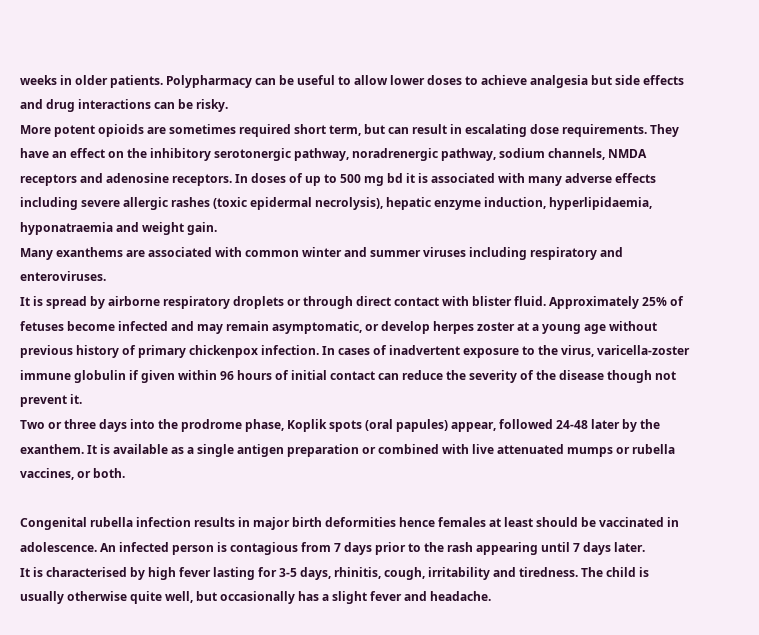weeks in older patients. Polypharmacy can be useful to allow lower doses to achieve analgesia but side effects and drug interactions can be risky.
More potent opioids are sometimes required short term, but can result in escalating dose requirements. They have an effect on the inhibitory serotonergic pathway, noradrenergic pathway, sodium channels, NMDA receptors and adenosine receptors. In doses of up to 500 mg bd it is associated with many adverse effects including severe allergic rashes (toxic epidermal necrolysis), hepatic enzyme induction, hyperlipidaemia, hyponatraemia and weight gain.
Many exanthems are associated with common winter and summer viruses including respiratory and enteroviruses.
It is spread by airborne respiratory droplets or through direct contact with blister fluid. Approximately 25% of fetuses become infected and may remain asymptomatic, or develop herpes zoster at a young age without previous history of primary chickenpox infection. In cases of inadvertent exposure to the virus, varicella-zoster immune globulin if given within 96 hours of initial contact can reduce the severity of the disease though not prevent it.
Two or three days into the prodrome phase, Koplik spots (oral papules) appear, followed 24-48 later by the exanthem. It is available as a single antigen preparation or combined with live attenuated mumps or rubella vaccines, or both.

Congenital rubella infection results in major birth deformities hence females at least should be vaccinated in adolescence. An infected person is contagious from 7 days prior to the rash appearing until 7 days later.
It is characterised by high fever lasting for 3-5 days, rhinitis, cough, irritability and tiredness. The child is usually otherwise quite well, but occasionally has a slight fever and headache.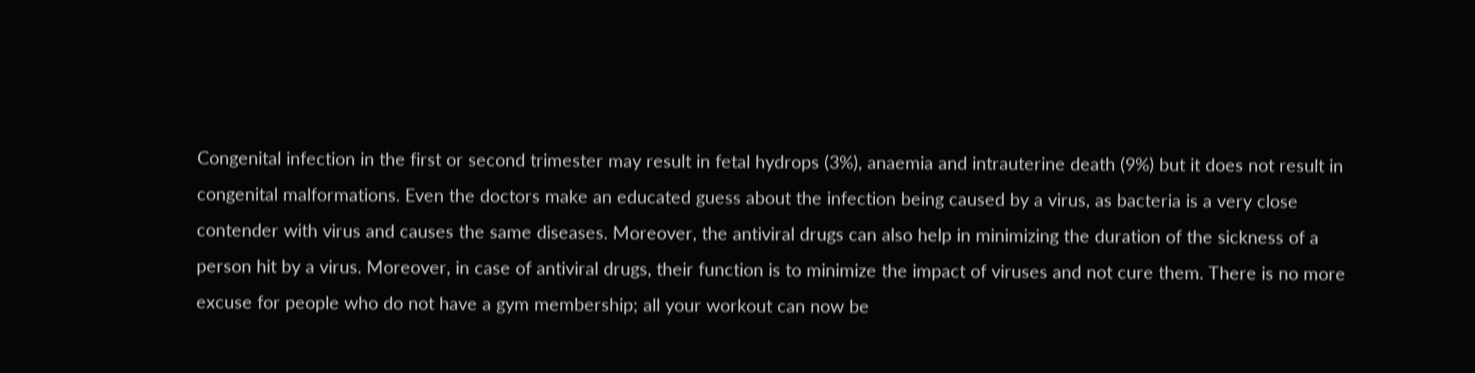Congenital infection in the first or second trimester may result in fetal hydrops (3%), anaemia and intrauterine death (9%) but it does not result in congenital malformations. Even the doctors make an educated guess about the infection being caused by a virus, as bacteria is a very close contender with virus and causes the same diseases. Moreover, the antiviral drugs can also help in minimizing the duration of the sickness of a person hit by a virus. Moreover, in case of antiviral drugs, their function is to minimize the impact of viruses and not cure them. There is no more excuse for people who do not have a gym membership; all your workout can now be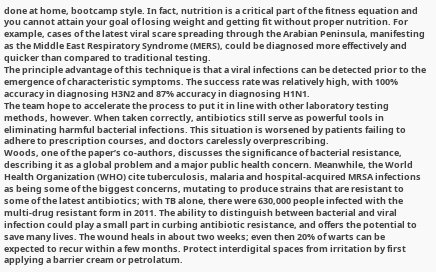done at home, bootcamp style. In fact, nutrition is a critical part of the fitness equation and you cannot attain your goal of losing weight and getting fit without proper nutrition. For example, cases of the latest viral scare spreading through the Arabian Peninsula, manifesting as the Middle East Respiratory Syndrome (MERS), could be diagnosed more effectively and quicker than compared to traditional testing.
The principle advantage of this technique is that a viral infections can be detected prior to the emergence of characteristic symptoms. The success rate was relatively high, with 100% accuracy in diagnosing H3N2 and 87% accuracy in diagnosing H1N1.
The team hope to accelerate the process to put it in line with other laboratory testing methods, however. When taken correctly, antibiotics still serve as powerful tools in eliminating harmful bacterial infections. This situation is worsened by patients failing to adhere to prescription courses, and doctors carelessly overprescribing.
Woods, one of the paper’s co-authors, discusses the significance of bacterial resistance, describing it as a global problem and a major public health concern. Meanwhile, the World Health Organization (WHO) cite tuberculosis, malaria and hospital-acquired MRSA infections as being some of the biggest concerns, mutating to produce strains that are resistant to some of the latest antibiotics; with TB alone, there were 630,000 people infected with the multi-drug resistant form in 2011. The ability to distinguish between bacterial and viral infection could play a small part in curbing antibiotic resistance, and offers the potential to save many lives. The wound heals in about two weeks; even then 20% of warts can be expected to recur within a few months. Protect interdigital spaces from irritation by first applying a barrier cream or petrolatum.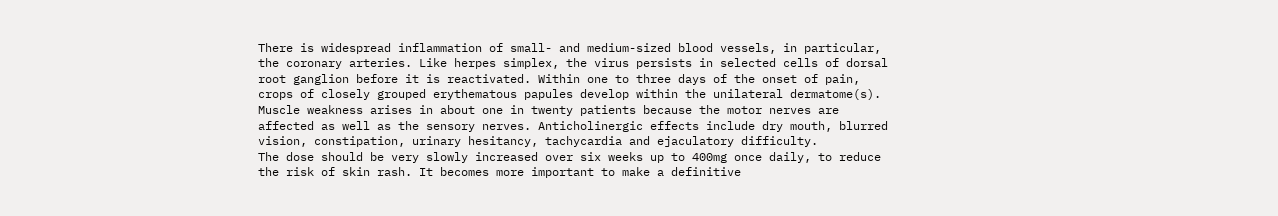There is widespread inflammation of small- and medium-sized blood vessels, in particular, the coronary arteries. Like herpes simplex, the virus persists in selected cells of dorsal root ganglion before it is reactivated. Within one to three days of the onset of pain, crops of closely grouped erythematous papules develop within the unilateral dermatome(s).
Muscle weakness arises in about one in twenty patients because the motor nerves are affected as well as the sensory nerves. Anticholinergic effects include dry mouth, blurred vision, constipation, urinary hesitancy, tachycardia and ejaculatory difficulty.
The dose should be very slowly increased over six weeks up to 400mg once daily, to reduce the risk of skin rash. It becomes more important to make a definitive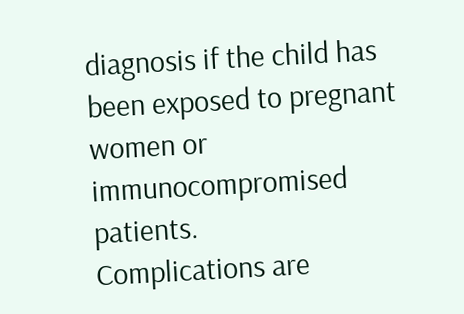diagnosis if the child has been exposed to pregnant women or immunocompromised patients.
Complications are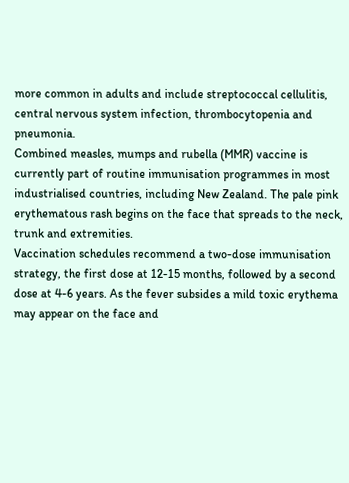more common in adults and include streptococcal cellulitis, central nervous system infection, thrombocytopenia and pneumonia.
Combined measles, mumps and rubella (MMR) vaccine is currently part of routine immunisation programmes in most industrialised countries, including New Zealand. The pale pink erythematous rash begins on the face that spreads to the neck, trunk and extremities.
Vaccination schedules recommend a two-dose immunisation strategy, the first dose at 12-15 months, followed by a second dose at 4-6 years. As the fever subsides a mild toxic erythema may appear on the face and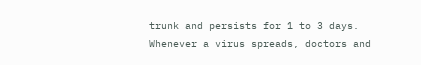trunk and persists for 1 to 3 days. Whenever a virus spreads, doctors and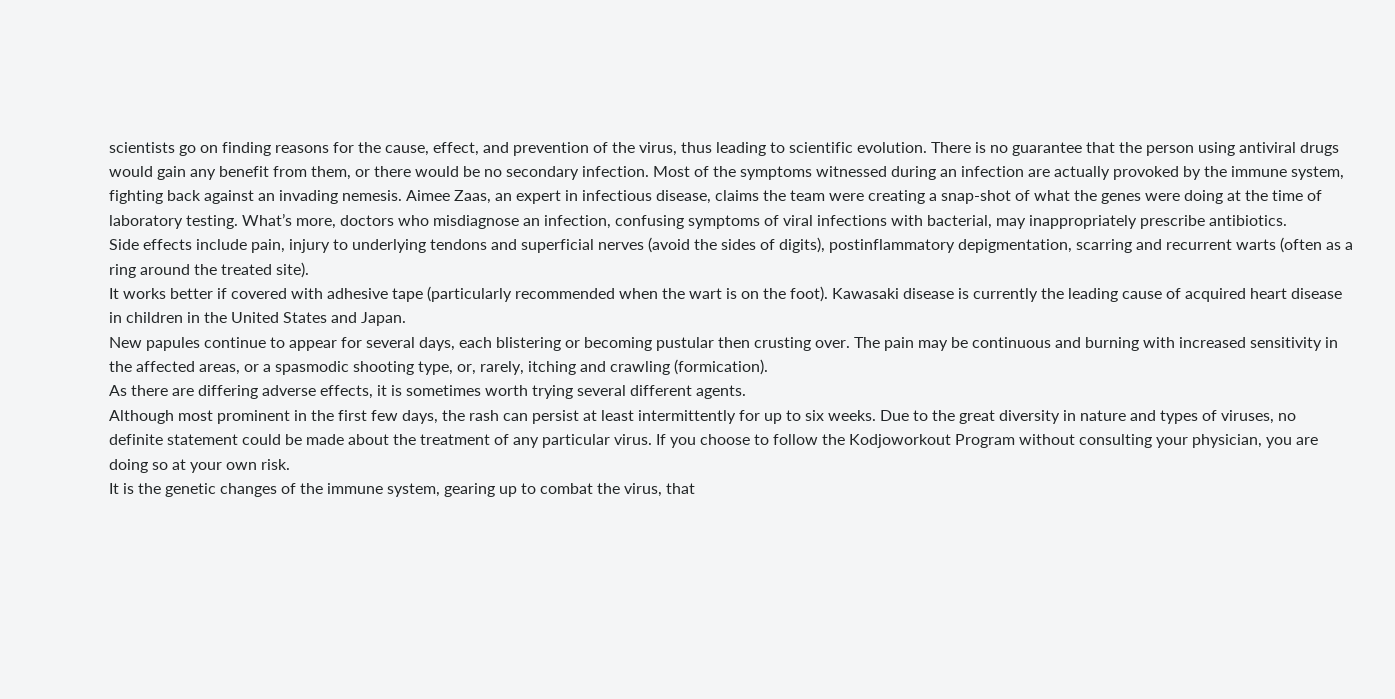scientists go on finding reasons for the cause, effect, and prevention of the virus, thus leading to scientific evolution. There is no guarantee that the person using antiviral drugs would gain any benefit from them, or there would be no secondary infection. Most of the symptoms witnessed during an infection are actually provoked by the immune system, fighting back against an invading nemesis. Aimee Zaas, an expert in infectious disease, claims the team were creating a snap-shot of what the genes were doing at the time of laboratory testing. What’s more, doctors who misdiagnose an infection, confusing symptoms of viral infections with bacterial, may inappropriately prescribe antibiotics.
Side effects include pain, injury to underlying tendons and superficial nerves (avoid the sides of digits), postinflammatory depigmentation, scarring and recurrent warts (often as a ring around the treated site).
It works better if covered with adhesive tape (particularly recommended when the wart is on the foot). Kawasaki disease is currently the leading cause of acquired heart disease in children in the United States and Japan.
New papules continue to appear for several days, each blistering or becoming pustular then crusting over. The pain may be continuous and burning with increased sensitivity in the affected areas, or a spasmodic shooting type, or, rarely, itching and crawling (formication).
As there are differing adverse effects, it is sometimes worth trying several different agents.
Although most prominent in the first few days, the rash can persist at least intermittently for up to six weeks. Due to the great diversity in nature and types of viruses, no definite statement could be made about the treatment of any particular virus. If you choose to follow the Kodjoworkout Program without consulting your physician, you are doing so at your own risk.
It is the genetic changes of the immune system, gearing up to combat the virus, that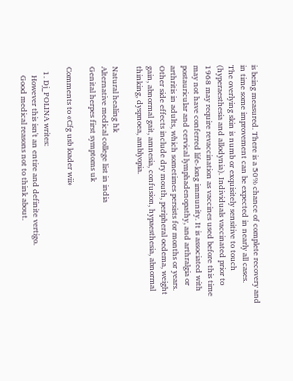is being measured. There is a 50% chance of complete recovery and in time some improvement can be expected in nearly all cases.
The overlying skin is numb or exquisitely sensitive to touch (hyperaesthesia and allodynia). Individuals vaccinated prior to 1968 may require revaccination as vaccines used before this time may not have conferred life-long immunity. It is associated with postauricular and cervical lymphadenopathy, and arthralgia or arthritis in adults, which sometimes persists for months or years.
Other side effects include dry mouth, peripheral oedema, weight gain, abnormal gait, amnesia, confusion, hypaesthesia, abnormal thinking, dyspnoea, amblyopia.

Natural healing hk
Alternative medical college list in india
Genital herpes first symptoms uk

Comments to «Cfg usb loader wii»

  1. Dj_POLINA writes:
    However this isn't an entire and definite vertigo.
    Good medical reasons not to think about.